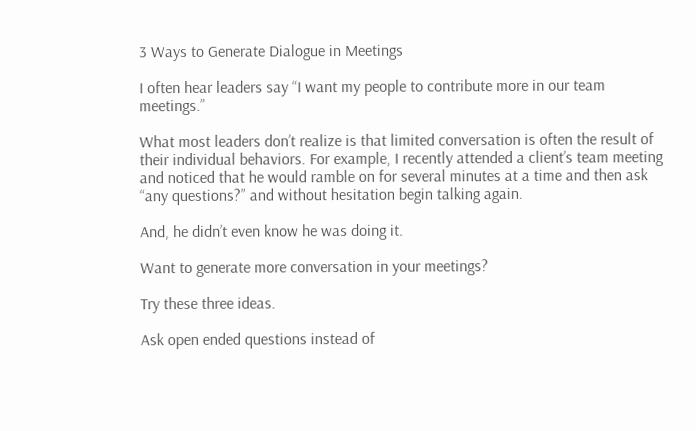3 Ways to Generate Dialogue in Meetings

I often hear leaders say “I want my people to contribute more in our team meetings.”

What most leaders don’t realize is that limited conversation is often the result of their individual behaviors. For example, I recently attended a client’s team meeting and noticed that he would ramble on for several minutes at a time and then ask “any questions?” and without hesitation begin talking again.

And, he didn’t even know he was doing it.

Want to generate more conversation in your meetings?

Try these three ideas.

Ask open ended questions instead of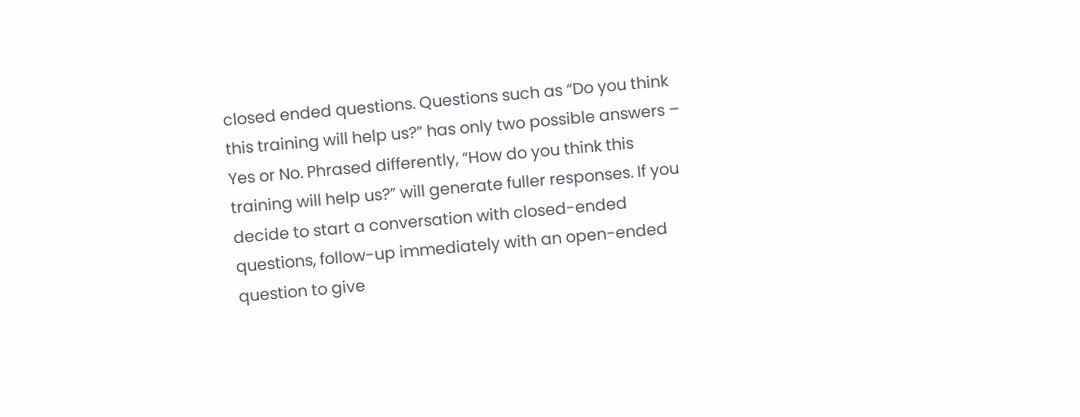closed ended questions. Questions such as “Do you think this training will help us?” has only two possible answers – Yes or No. Phrased differently, “How do you think this training will help us?” will generate fuller responses. If you decide to start a conversation with closed-ended questions, follow-up immediately with an open-ended question to give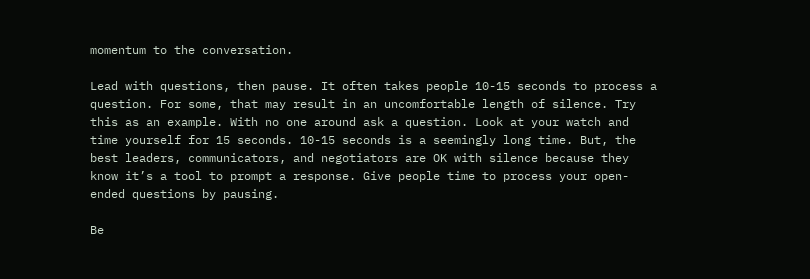momentum to the conversation.

Lead with questions, then pause. It often takes people 10-15 seconds to process a question. For some, that may result in an uncomfortable length of silence. Try this as an example. With no one around ask a question. Look at your watch and time yourself for 15 seconds. 10-15 seconds is a seemingly long time. But, the best leaders, communicators, and negotiators are OK with silence because they know it’s a tool to prompt a response. Give people time to process your open-ended questions by pausing.

Be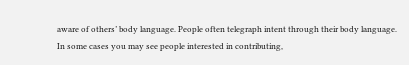aware of others’ body language. People often telegraph intent through their body language. In some cases you may see people interested in contributing,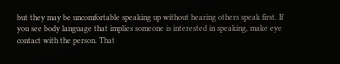but they may be uncomfortable speaking up without hearing others speak first. If you see body language that implies someone is interested in speaking, make eye contact with the person. That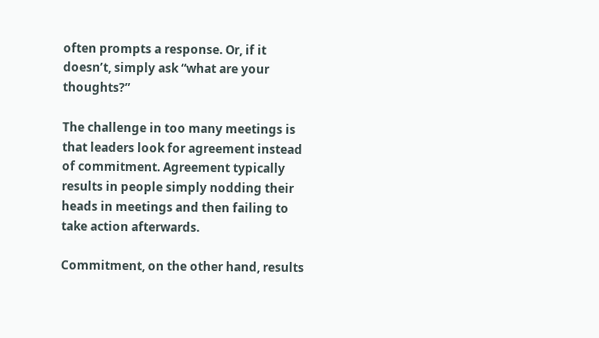often prompts a response. Or, if it doesn’t, simply ask “what are your thoughts?”

The challenge in too many meetings is that leaders look for agreement instead of commitment. Agreement typically results in people simply nodding their heads in meetings and then failing to take action afterwards.

Commitment, on the other hand, results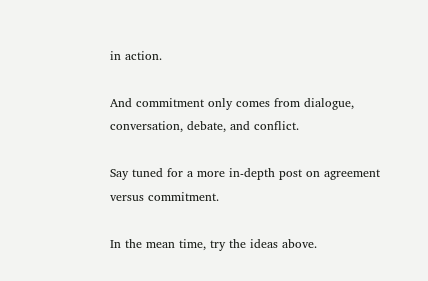in action.

And commitment only comes from dialogue, conversation, debate, and conflict.

Say tuned for a more in-depth post on agreement versus commitment.

In the mean time, try the ideas above.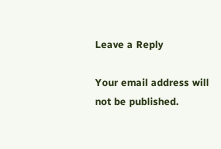Leave a Reply

Your email address will not be published.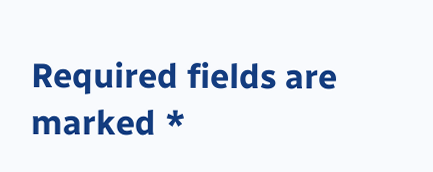Required fields are marked *